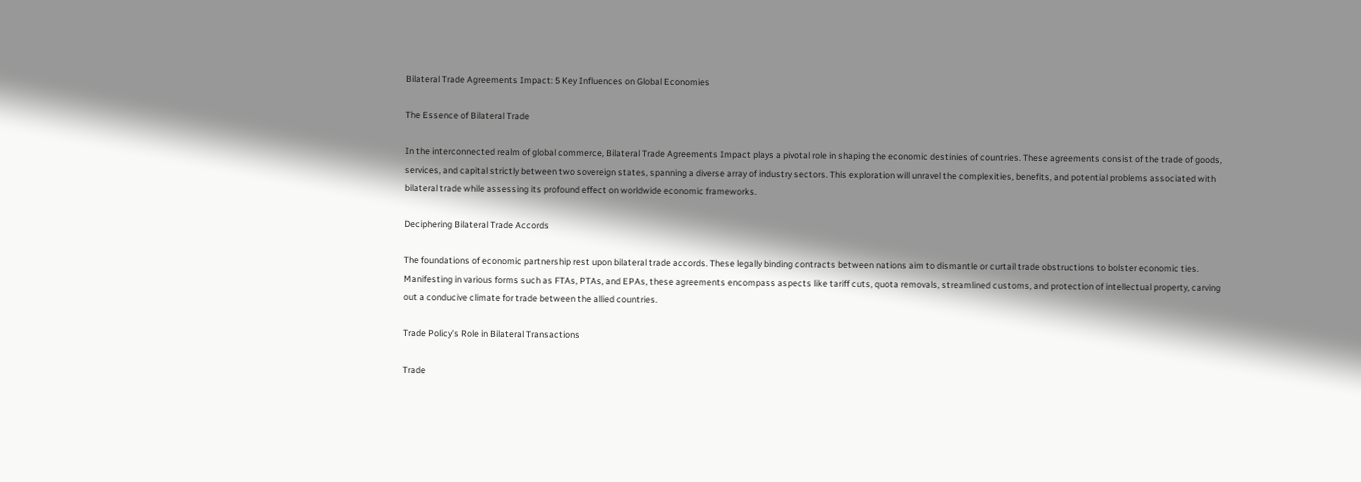Bilateral Trade Agreements Impact: 5 Key Influences on Global Economies

The Essence of Bilateral Trade

In the interconnected realm of global commerce, Bilateral Trade Agreements Impact plays a pivotal role in shaping the economic destinies of countries. These agreements consist of the trade of goods, services, and capital strictly between two sovereign states, spanning a diverse array of industry sectors. This exploration will unravel the complexities, benefits, and potential problems associated with bilateral trade while assessing its profound effect on worldwide economic frameworks.

Deciphering Bilateral Trade Accords

The foundations of economic partnership rest upon bilateral trade accords. These legally binding contracts between nations aim to dismantle or curtail trade obstructions to bolster economic ties. Manifesting in various forms such as FTAs, PTAs, and EPAs, these agreements encompass aspects like tariff cuts, quota removals, streamlined customs, and protection of intellectual property, carving out a conducive climate for trade between the allied countries.

Trade Policy’s Role in Bilateral Transactions

Trade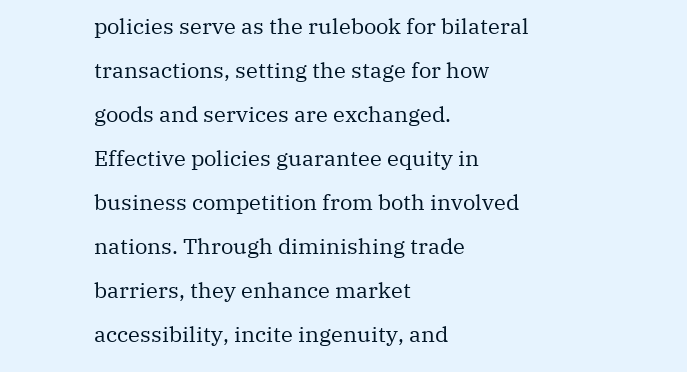policies serve as the rulebook for bilateral transactions, setting the stage for how goods and services are exchanged. Effective policies guarantee equity in business competition from both involved nations. Through diminishing trade barriers, they enhance market accessibility, incite ingenuity, and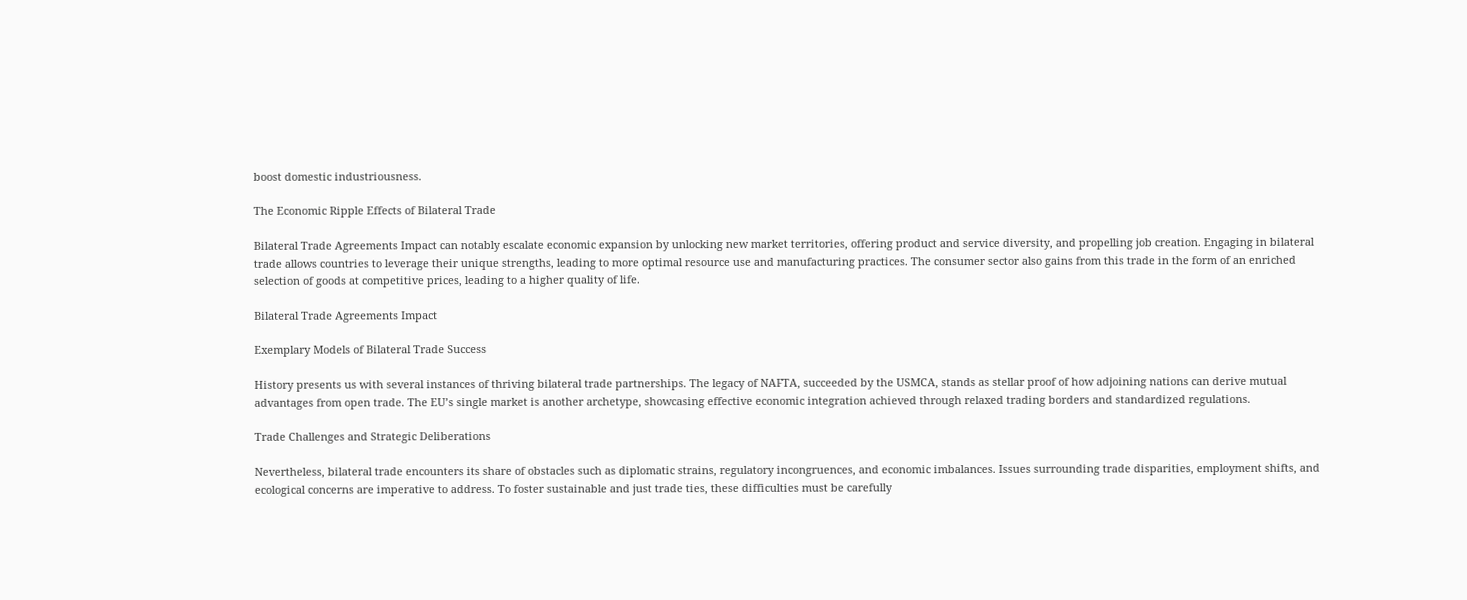boost domestic industriousness.

The Economic Ripple Effects of Bilateral Trade

Bilateral Trade Agreements Impact can notably escalate economic expansion by unlocking new market territories, offering product and service diversity, and propelling job creation. Engaging in bilateral trade allows countries to leverage their unique strengths, leading to more optimal resource use and manufacturing practices. The consumer sector also gains from this trade in the form of an enriched selection of goods at competitive prices, leading to a higher quality of life.

Bilateral Trade Agreements Impact

Exemplary Models of Bilateral Trade Success

History presents us with several instances of thriving bilateral trade partnerships. The legacy of NAFTA, succeeded by the USMCA, stands as stellar proof of how adjoining nations can derive mutual advantages from open trade. The EU’s single market is another archetype, showcasing effective economic integration achieved through relaxed trading borders and standardized regulations.

Trade Challenges and Strategic Deliberations

Nevertheless, bilateral trade encounters its share of obstacles such as diplomatic strains, regulatory incongruences, and economic imbalances. Issues surrounding trade disparities, employment shifts, and ecological concerns are imperative to address. To foster sustainable and just trade ties, these difficulties must be carefully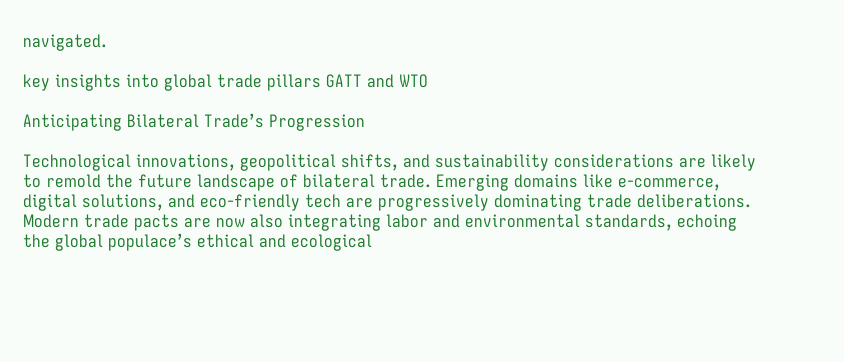navigated.

key insights into global trade pillars GATT and WTO

Anticipating Bilateral Trade’s Progression

Technological innovations, geopolitical shifts, and sustainability considerations are likely to remold the future landscape of bilateral trade. Emerging domains like e-commerce, digital solutions, and eco-friendly tech are progressively dominating trade deliberations. Modern trade pacts are now also integrating labor and environmental standards, echoing the global populace’s ethical and ecological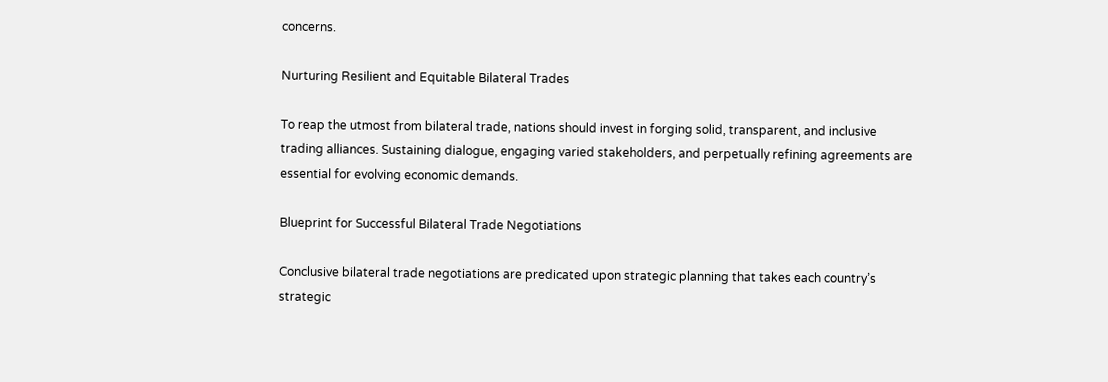concerns.

Nurturing Resilient and Equitable Bilateral Trades

To reap the utmost from bilateral trade, nations should invest in forging solid, transparent, and inclusive trading alliances. Sustaining dialogue, engaging varied stakeholders, and perpetually refining agreements are essential for evolving economic demands.

Blueprint for Successful Bilateral Trade Negotiations

Conclusive bilateral trade negotiations are predicated upon strategic planning that takes each country’s strategic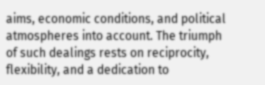aims, economic conditions, and political atmospheres into account. The triumph of such dealings rests on reciprocity, flexibility, and a dedication to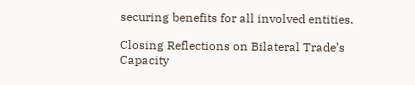securing benefits for all involved entities.

Closing Reflections on Bilateral Trade’s Capacity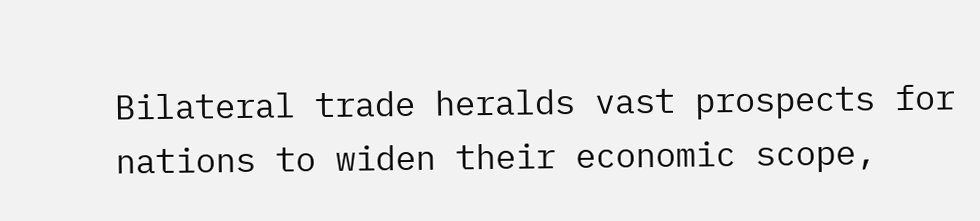Bilateral trade heralds vast prospects for nations to widen their economic scope,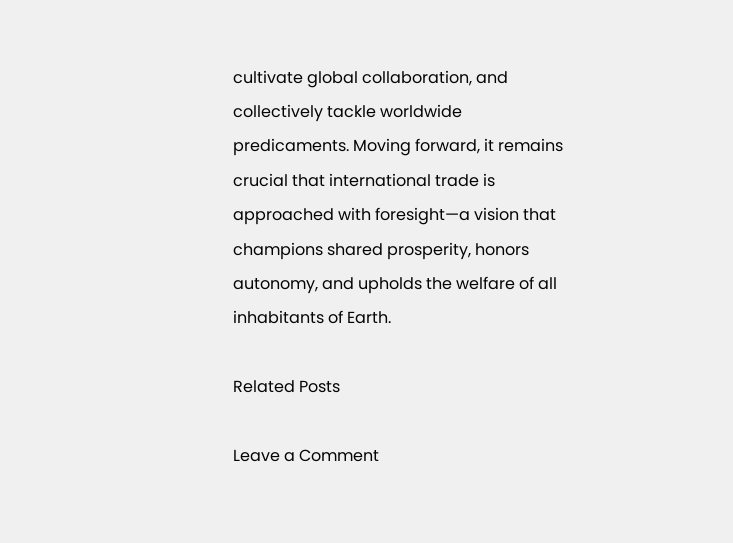cultivate global collaboration, and collectively tackle worldwide predicaments. Moving forward, it remains crucial that international trade is approached with foresight—a vision that champions shared prosperity, honors autonomy, and upholds the welfare of all inhabitants of Earth.

Related Posts

Leave a Comment